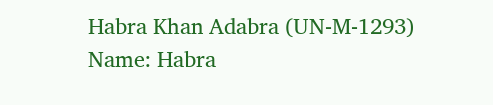Habra Khan Adabra (UN-M-1293)
Name: Habra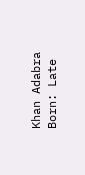Khan Adabra
Born: Late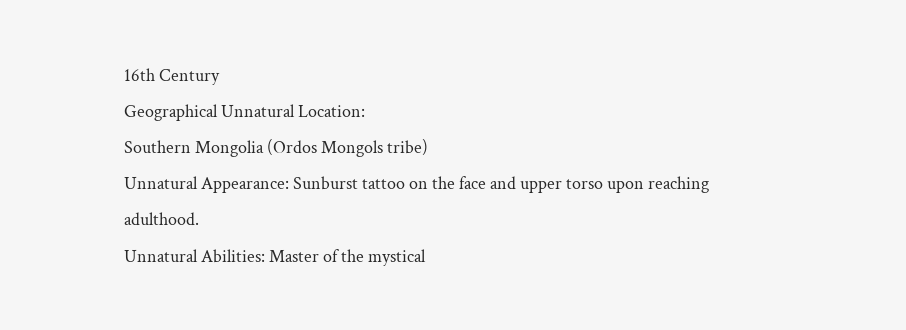16th Century
Geographical Unnatural Location:
Southern Mongolia (Ordos Mongols tribe)
Unnatural Appearance: Sunburst tattoo on the face and upper torso upon reaching adulthood.
Unnatural Abilities: Master of the mystical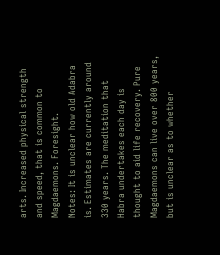arts. Increased physical strength and speed, that is common to Magdaemons. Foresight.
Notes: It is unclear how old Adabra is. Estimates are currently around 330 years. The meditation that Habra undertakes each day is thought to aid life recovery. Pure Magdaemons can live over 800 years, but is unclear as to whether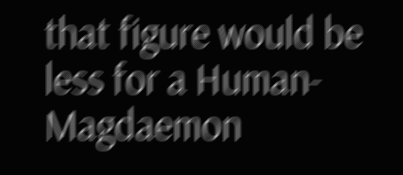that figure would be less for a Human-Magdaemon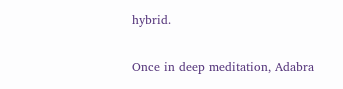hybrid.

Once in deep meditation, Adabra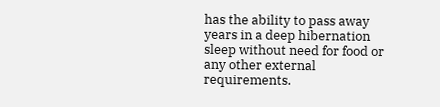has the ability to pass away years in a deep hibernation sleep without need for food or any other external requirements.